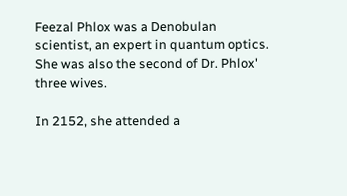Feezal Phlox was a Denobulan scientist, an expert in quantum optics. She was also the second of Dr. Phlox' three wives.

In 2152, she attended a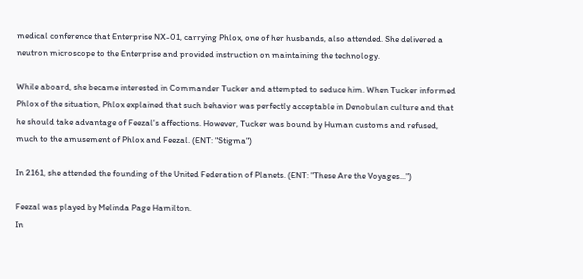medical conference that Enterprise NX-01, carrying Phlox, one of her husbands, also attended. She delivered a neutron microscope to the Enterprise and provided instruction on maintaining the technology.

While aboard, she became interested in Commander Tucker and attempted to seduce him. When Tucker informed Phlox of the situation, Phlox explained that such behavior was perfectly acceptable in Denobulan culture and that he should take advantage of Feezal's affections. However, Tucker was bound by Human customs and refused, much to the amusement of Phlox and Feezal. (ENT: "Stigma")

In 2161, she attended the founding of the United Federation of Planets. (ENT: "These Are the Voyages...")

Feezal was played by Melinda Page Hamilton.
In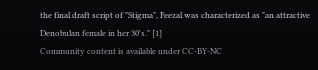the final draft script of "Stigma", Feezal was characterized as "an attractive Denobulan female in her 30's." [1]
Community content is available under CC-BY-NC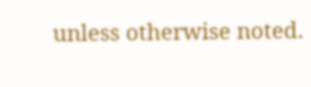unless otherwise noted.